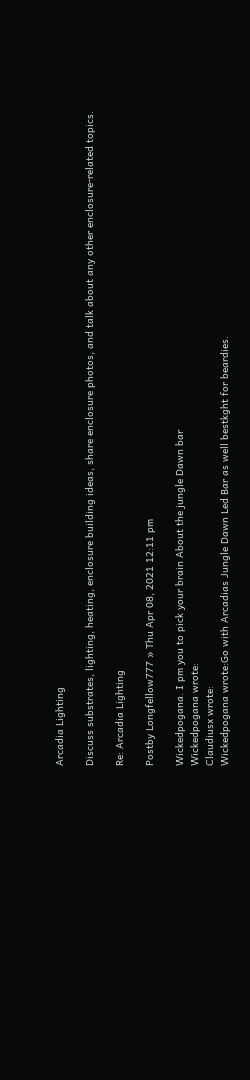Arcadia Lighting

Discuss substrates, lighting, heating, enclosure building ideas, share enclosure photos, and talk about any other enclosure-related topics.

Re: Arcadia Lighting

Postby Longfellow777 » Thu Apr 08, 2021 12:11 pm

Wickedpogana. I pm you to pick your brain About the jungle Dawn bar
Wickedpogana wrote:
Claudiusx wrote:
Wickedpogana wrote:Go with Arcadias Jungle Dawn Led Bar as well bestkght for beardies.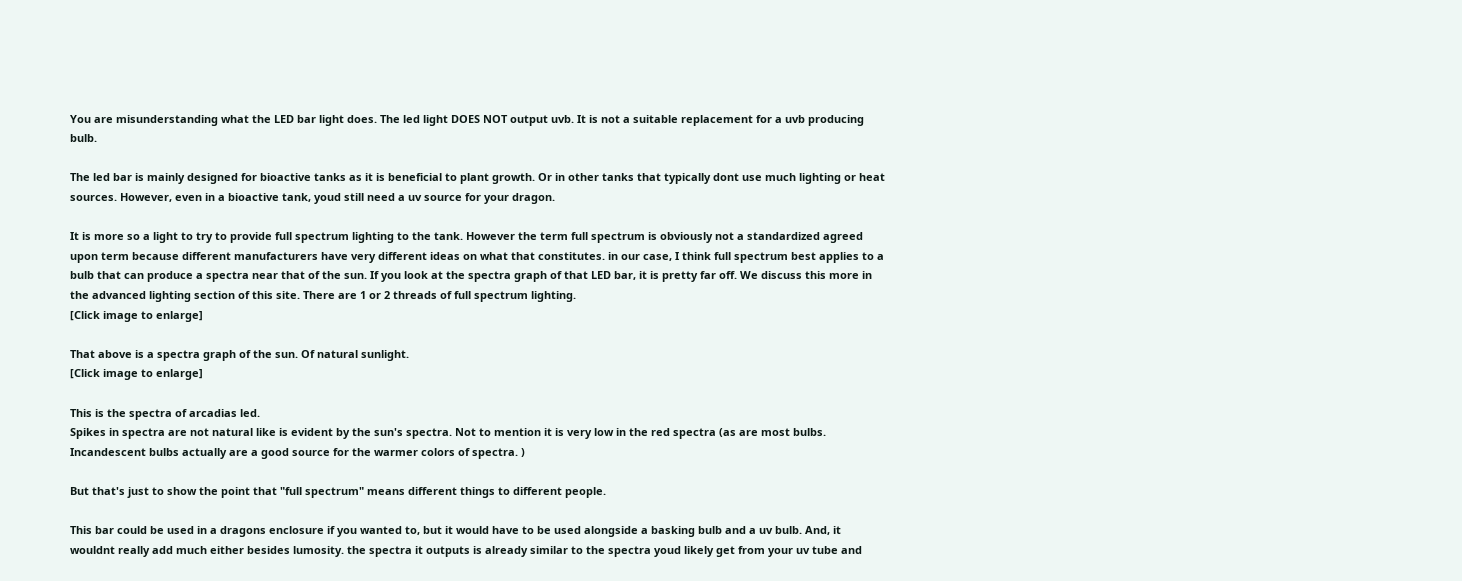You are misunderstanding what the LED bar light does. The led light DOES NOT output uvb. It is not a suitable replacement for a uvb producing bulb.

The led bar is mainly designed for bioactive tanks as it is beneficial to plant growth. Or in other tanks that typically dont use much lighting or heat sources. However, even in a bioactive tank, youd still need a uv source for your dragon.

It is more so a light to try to provide full spectrum lighting to the tank. However the term full spectrum is obviously not a standardized agreed upon term because different manufacturers have very different ideas on what that constitutes. in our case, I think full spectrum best applies to a bulb that can produce a spectra near that of the sun. If you look at the spectra graph of that LED bar, it is pretty far off. We discuss this more in the advanced lighting section of this site. There are 1 or 2 threads of full spectrum lighting.
[Click image to enlarge]

That above is a spectra graph of the sun. Of natural sunlight.
[Click image to enlarge]

This is the spectra of arcadias led.
Spikes in spectra are not natural like is evident by the sun's spectra. Not to mention it is very low in the red spectra (as are most bulbs. Incandescent bulbs actually are a good source for the warmer colors of spectra. )

But that's just to show the point that "full spectrum" means different things to different people.

This bar could be used in a dragons enclosure if you wanted to, but it would have to be used alongside a basking bulb and a uv bulb. And, it wouldnt really add much either besides lumosity. the spectra it outputs is already similar to the spectra youd likely get from your uv tube and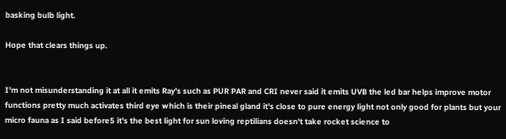basking bulb light.

Hope that clears things up.


I'm not misunderstanding it at all it emits Ray's such as PUR PAR and CRI never said it emits UVB the led bar helps improve motor functions pretty much activates third eye which is their pineal gland it's close to pure energy light not only good for plants but your micro fauna as I said before5 it's the best light for sun loving reptilians doesn't take rocket science to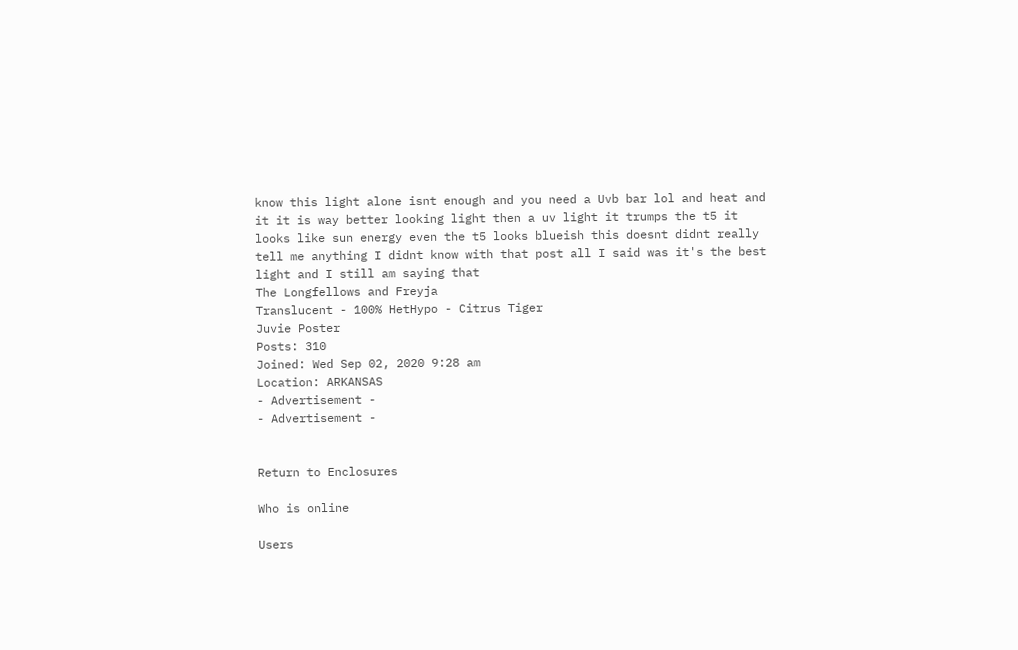know this light alone isnt enough and you need a Uvb bar lol and heat and it it is way better looking light then a uv light it trumps the t5 it looks like sun energy even the t5 looks blueish this doesnt didnt really tell me anything I didnt know with that post all I said was it's the best light and I still am saying that
The Longfellows and Freyja
Translucent - 100% HetHypo - Citrus Tiger
Juvie Poster
Posts: 310
Joined: Wed Sep 02, 2020 9:28 am
Location: ARKANSAS
- Advertisement -
- Advertisement -


Return to Enclosures

Who is online

Users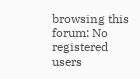browsing this forum: No registered users